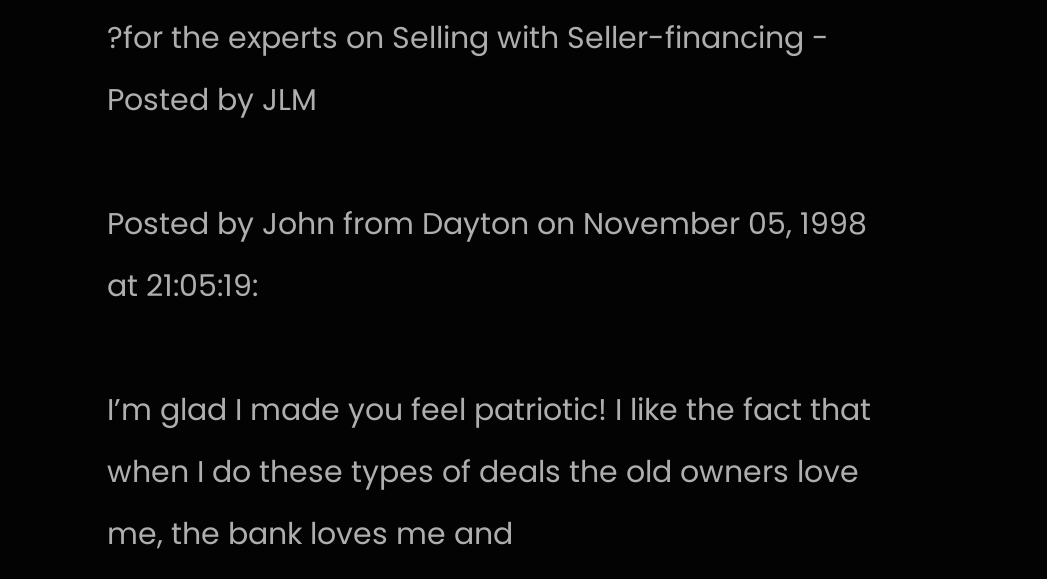?for the experts on Selling with Seller-financing - Posted by JLM

Posted by John from Dayton on November 05, 1998 at 21:05:19:

I’m glad I made you feel patriotic! I like the fact that when I do these types of deals the old owners love me, the bank loves me and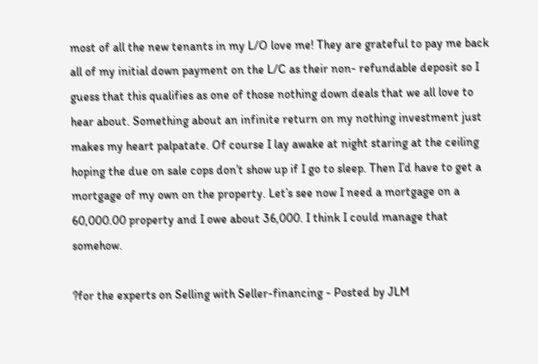most of all the new tenants in my L/O love me! They are grateful to pay me back all of my initial down payment on the L/C as their non- refundable deposit so I guess that this qualifies as one of those nothing down deals that we all love to hear about. Something about an infinite return on my nothing investment just makes my heart palpatate. Of course I lay awake at night staring at the ceiling hoping the due on sale cops don’t show up if I go to sleep. Then I’d have to get a mortgage of my own on the property. Let’s see now I need a mortgage on a 60,000.00 property and I owe about 36,000. I think I could manage that somehow.

?for the experts on Selling with Seller-financing - Posted by JLM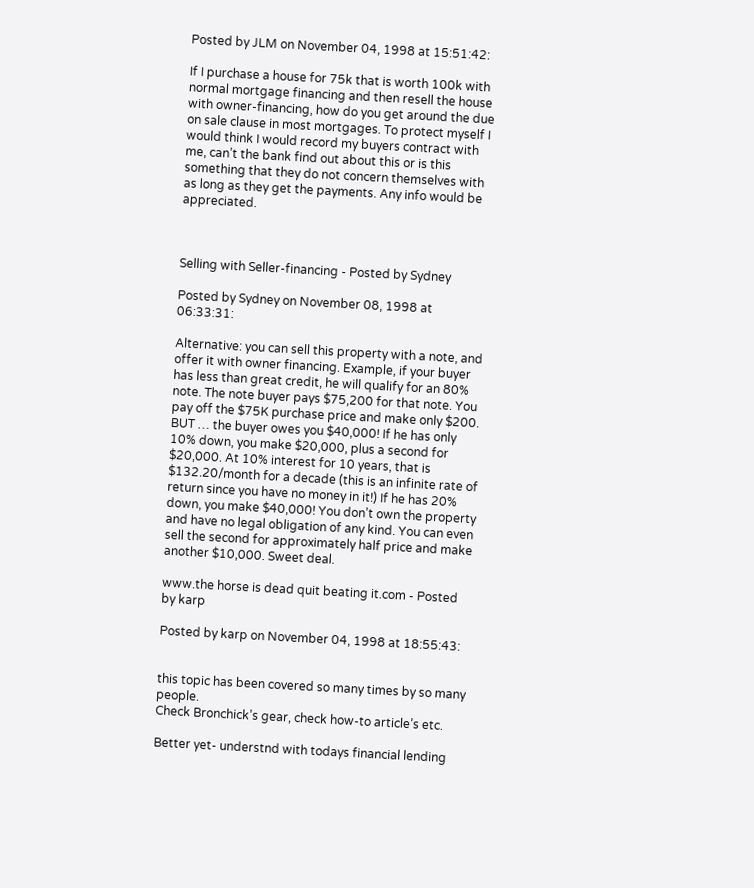Posted by JLM on November 04, 1998 at 15:51:42:

If I purchase a house for 75k that is worth 100k with normal mortgage financing and then resell the house with owner-financing, how do you get around the due on sale clause in most mortgages. To protect myself I would think I would record my buyers contract with me, can’t the bank find out about this or is this something that they do not concern themselves with as long as they get the payments. Any info would be appreciated.



Selling with Seller-financing - Posted by Sydney

Posted by Sydney on November 08, 1998 at 06:33:31:

Alternative: you can sell this property with a note, and offer it with owner financing. Example, if your buyer has less than great credit, he will qualify for an 80% note. The note buyer pays $75,200 for that note. You pay off the $75K purchase price and make only $200. BUT … the buyer owes you $40,000! If he has only 10% down, you make $20,000, plus a second for $20,000. At 10% interest for 10 years, that is $132.20/month for a decade (this is an infinite rate of return since you have no money in it!) If he has 20% down, you make $40,000! You don’t own the property and have no legal obligation of any kind. You can even sell the second for approximately half price and make another $10,000. Sweet deal.

www.the horse is dead quit beating it.com - Posted by karp

Posted by karp on November 04, 1998 at 18:55:43:


this topic has been covered so many times by so many people.
Check Bronchick’s gear, check how-to article’s etc.

Better yet- understnd with todays financial lending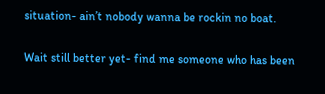situation- ain’t nobody wanna be rockin no boat.

Wait still better yet- find me someone who has been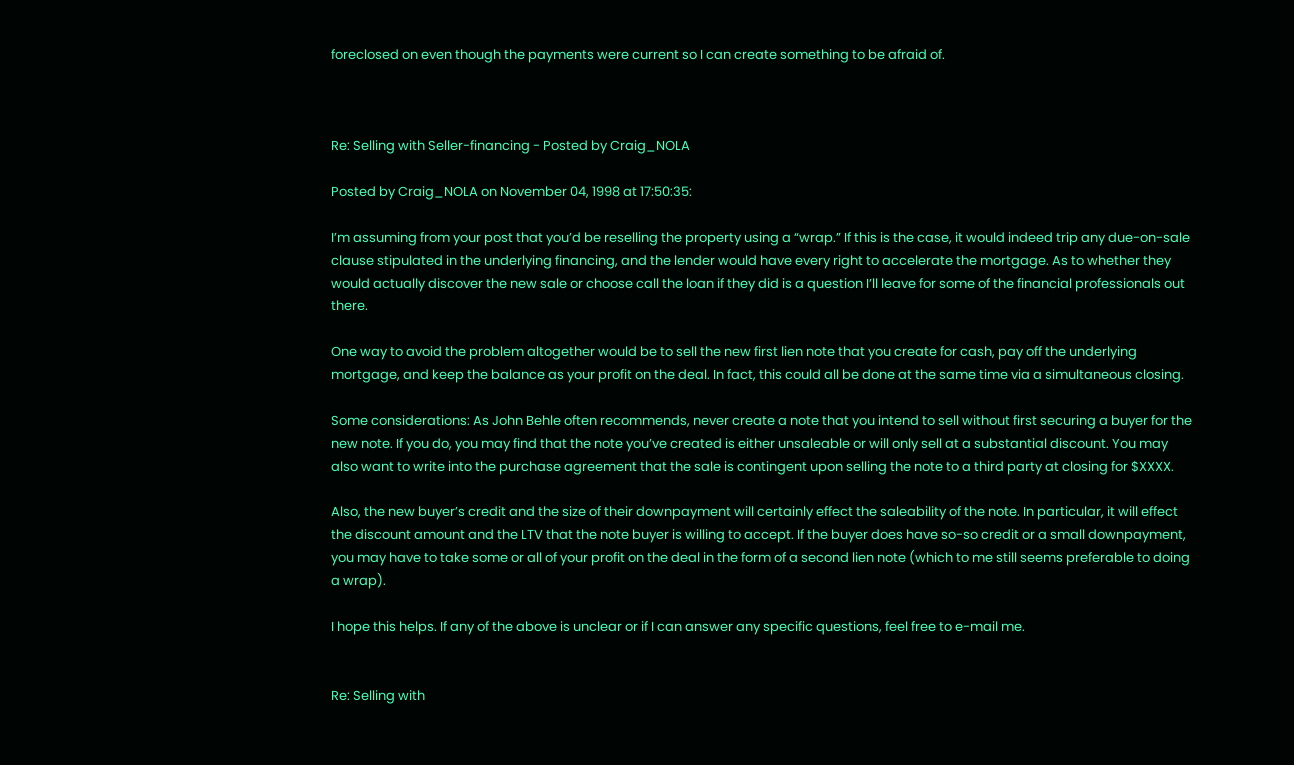foreclosed on even though the payments were current so I can create something to be afraid of.



Re: Selling with Seller-financing - Posted by Craig_NOLA

Posted by Craig_NOLA on November 04, 1998 at 17:50:35:

I’m assuming from your post that you’d be reselling the property using a “wrap.” If this is the case, it would indeed trip any due-on-sale clause stipulated in the underlying financing, and the lender would have every right to accelerate the mortgage. As to whether they would actually discover the new sale or choose call the loan if they did is a question I’ll leave for some of the financial professionals out there.

One way to avoid the problem altogether would be to sell the new first lien note that you create for cash, pay off the underlying mortgage, and keep the balance as your profit on the deal. In fact, this could all be done at the same time via a simultaneous closing.

Some considerations: As John Behle often recommends, never create a note that you intend to sell without first securing a buyer for the new note. If you do, you may find that the note you’ve created is either unsaleable or will only sell at a substantial discount. You may also want to write into the purchase agreement that the sale is contingent upon selling the note to a third party at closing for $XXXX.

Also, the new buyer’s credit and the size of their downpayment will certainly effect the saleability of the note. In particular, it will effect the discount amount and the LTV that the note buyer is willing to accept. If the buyer does have so-so credit or a small downpayment, you may have to take some or all of your profit on the deal in the form of a second lien note (which to me still seems preferable to doing a wrap).

I hope this helps. If any of the above is unclear or if I can answer any specific questions, feel free to e-mail me.


Re: Selling with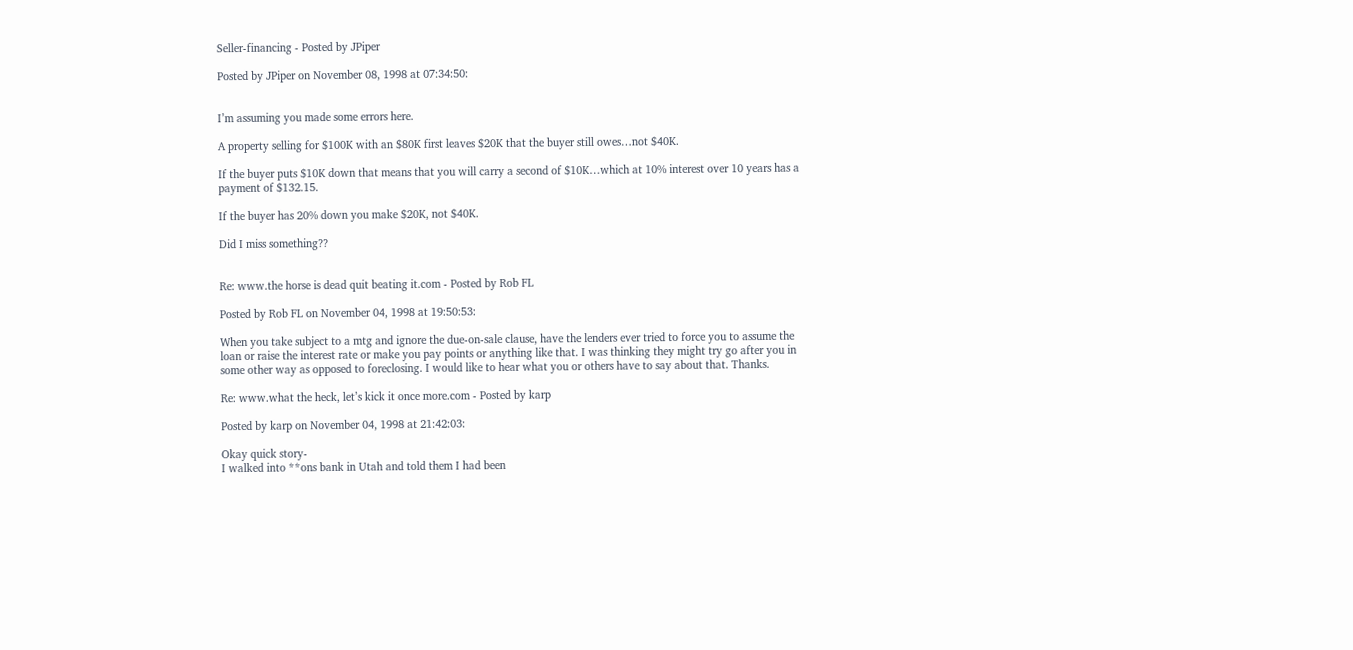Seller-financing - Posted by JPiper

Posted by JPiper on November 08, 1998 at 07:34:50:


I’m assuming you made some errors here.

A property selling for $100K with an $80K first leaves $20K that the buyer still owes…not $40K.

If the buyer puts $10K down that means that you will carry a second of $10K…which at 10% interest over 10 years has a payment of $132.15.

If the buyer has 20% down you make $20K, not $40K.

Did I miss something??


Re: www.the horse is dead quit beating it.com - Posted by Rob FL

Posted by Rob FL on November 04, 1998 at 19:50:53:

When you take subject to a mtg and ignore the due-on-sale clause, have the lenders ever tried to force you to assume the loan or raise the interest rate or make you pay points or anything like that. I was thinking they might try go after you in some other way as opposed to foreclosing. I would like to hear what you or others have to say about that. Thanks.

Re: www.what the heck, let’s kick it once more.com - Posted by karp

Posted by karp on November 04, 1998 at 21:42:03:

Okay quick story-
I walked into **ons bank in Utah and told them I had been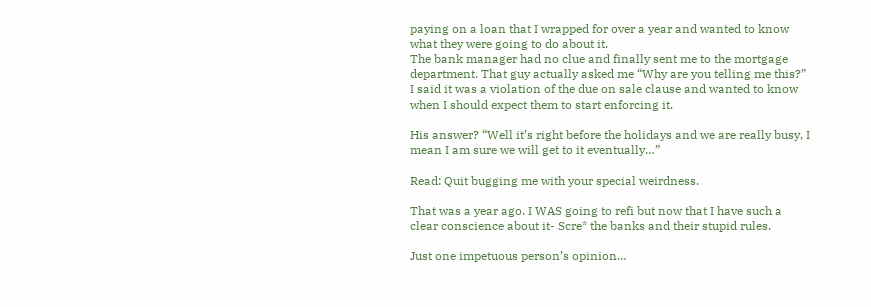paying on a loan that I wrapped for over a year and wanted to know what they were going to do about it.
The bank manager had no clue and finally sent me to the mortgage department. That guy actually asked me “Why are you telling me this?” I said it was a violation of the due on sale clause and wanted to know when I should expect them to start enforcing it.

His answer? “Well it’s right before the holidays and we are really busy, I mean I am sure we will get to it eventually…”

Read: Quit bugging me with your special weirdness.

That was a year ago. I WAS going to refi but now that I have such a clear conscience about it- Scre* the banks and their stupid rules.

Just one impetuous person’s opinion…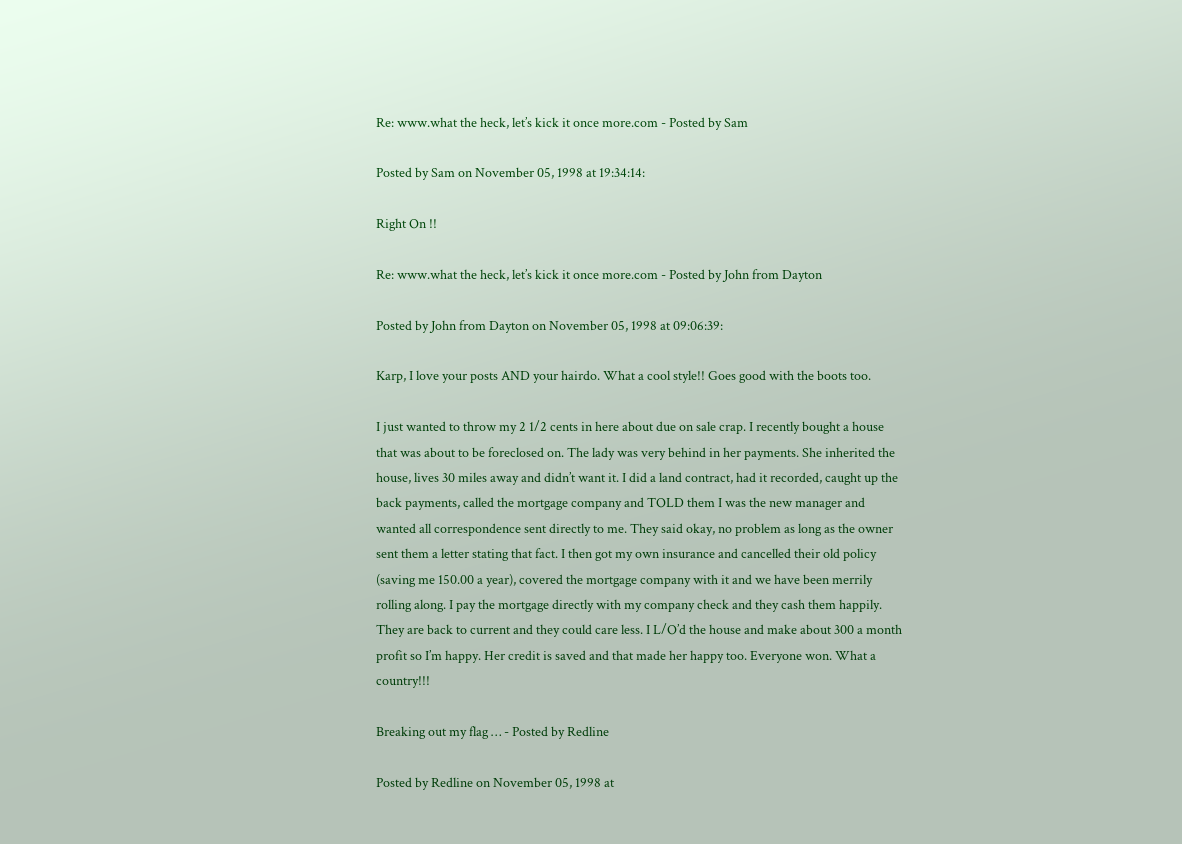Re: www.what the heck, let’s kick it once more.com - Posted by Sam

Posted by Sam on November 05, 1998 at 19:34:14:

Right On !!

Re: www.what the heck, let’s kick it once more.com - Posted by John from Dayton

Posted by John from Dayton on November 05, 1998 at 09:06:39:

Karp, I love your posts AND your hairdo. What a cool style!! Goes good with the boots too.

I just wanted to throw my 2 1/2 cents in here about due on sale crap. I recently bought a house that was about to be foreclosed on. The lady was very behind in her payments. She inherited the house, lives 30 miles away and didn’t want it. I did a land contract, had it recorded, caught up the back payments, called the mortgage company and TOLD them I was the new manager and wanted all correspondence sent directly to me. They said okay, no problem as long as the owner sent them a letter stating that fact. I then got my own insurance and cancelled their old policy (saving me 150.00 a year), covered the mortgage company with it and we have been merrily rolling along. I pay the mortgage directly with my company check and they cash them happily. They are back to current and they could care less. I L/O’d the house and make about 300 a month profit so I’m happy. Her credit is saved and that made her happy too. Everyone won. What a country!!!

Breaking out my flag … - Posted by Redline

Posted by Redline on November 05, 1998 at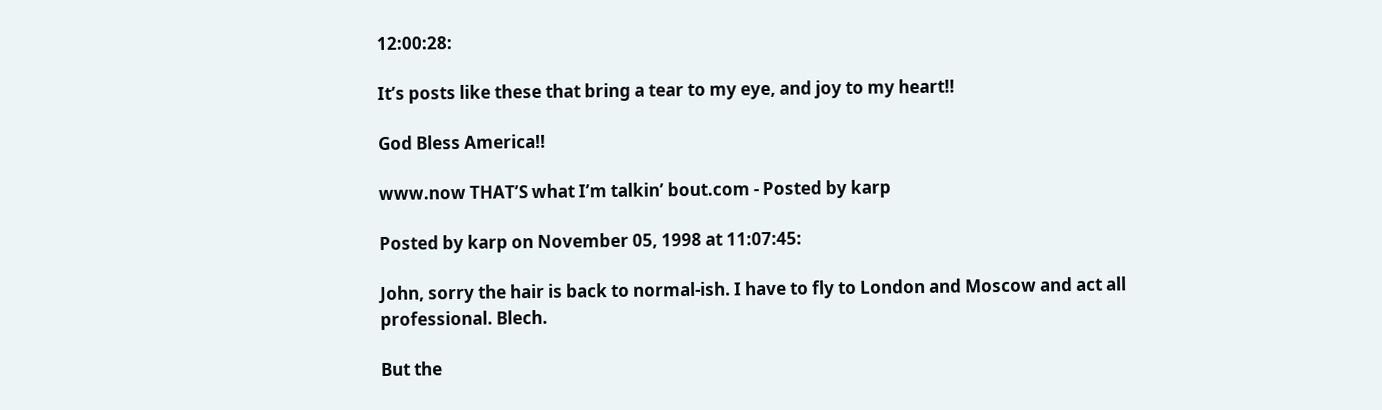12:00:28:

It’s posts like these that bring a tear to my eye, and joy to my heart!!

God Bless America!!

www.now THAT’S what I’m talkin’ bout.com - Posted by karp

Posted by karp on November 05, 1998 at 11:07:45:

John, sorry the hair is back to normal-ish. I have to fly to London and Moscow and act all professional. Blech.

But the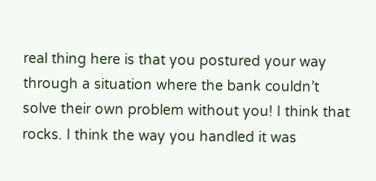real thing here is that you postured your way through a situation where the bank couldn’t solve their own problem without you! I think that rocks. I think the way you handled it was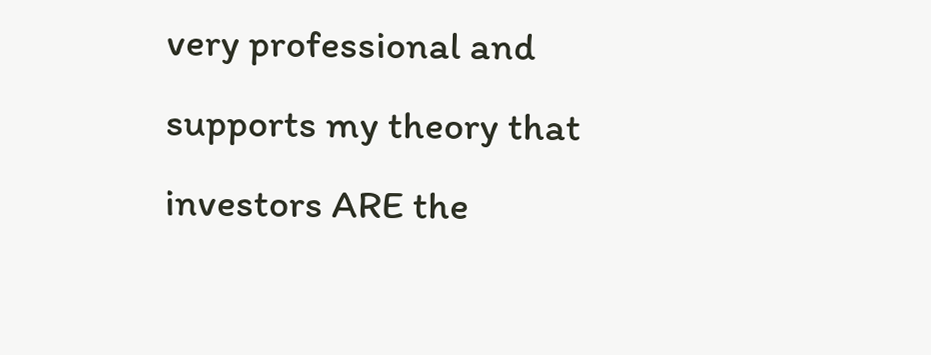very professional and supports my theory that investors ARE the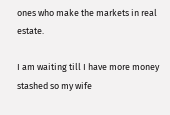ones who make the markets in real estate.

I am waiting till I have more money stashed so my wife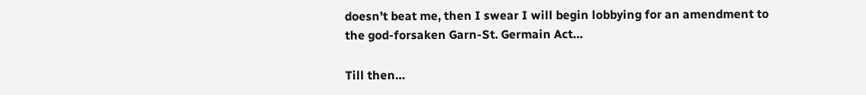doesn’t beat me, then I swear I will begin lobbying for an amendment to the god-forsaken Garn-St. Germain Act…

Till then…